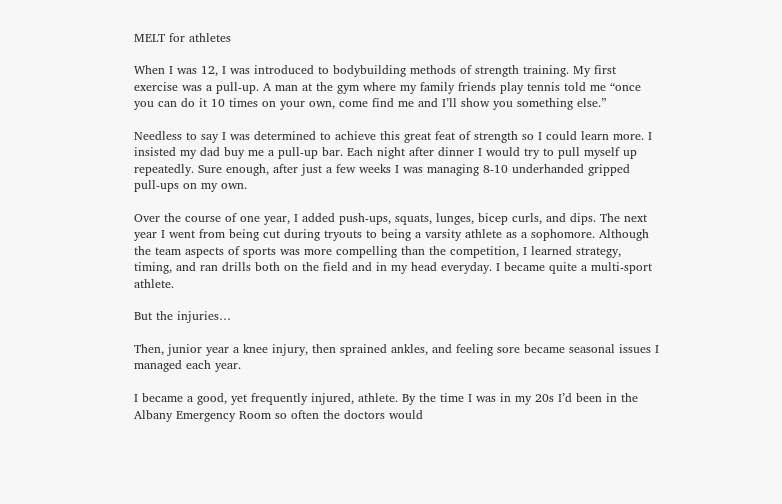MELT for athletes

When I was 12, I was introduced to bodybuilding methods of strength training. My first exercise was a pull-up. A man at the gym where my family friends play tennis told me “once you can do it 10 times on your own, come find me and I’ll show you something else.”

Needless to say I was determined to achieve this great feat of strength so I could learn more. I insisted my dad buy me a pull-up bar. Each night after dinner I would try to pull myself up repeatedly. Sure enough, after just a few weeks I was managing 8-10 underhanded gripped pull-ups on my own.

Over the course of one year, I added push-ups, squats, lunges, bicep curls, and dips. The next year I went from being cut during tryouts to being a varsity athlete as a sophomore. Although the team aspects of sports was more compelling than the competition, I learned strategy, timing, and ran drills both on the field and in my head everyday. I became quite a multi-sport athlete.

But the injuries…

Then, junior year a knee injury, then sprained ankles, and feeling sore became seasonal issues I managed each year.

I became a good, yet frequently injured, athlete. By the time I was in my 20s I’d been in the Albany Emergency Room so often the doctors would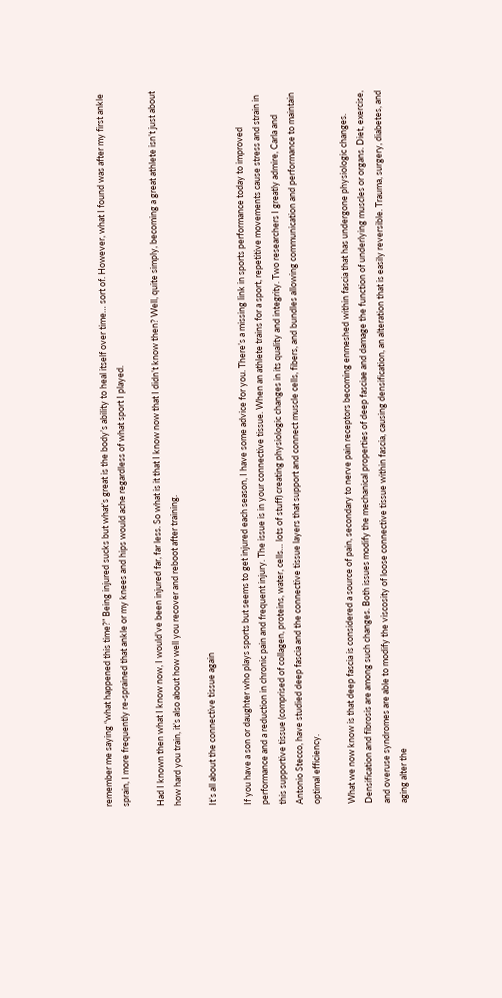remember me saying “what happened this time?” Being injured sucks but what’s great is the body’s ability to heal itself over time… sort of. However, what I found was after my first ankle sprain, I more frequently re-sprained that ankle or my knees and hips would ache regardless of what sport I played.

Had I known then what I know now, I would’ve been injured far, far less. So what is it that I know now that I didn’t know then? Well, quite simply, becoming a great athlete isn’t just about how hard you train, it’s also about how well you recover and reboot after training.

It’s all about the connective tissue again

If you have a son or daughter who plays sports but seems to get injured each season, I have some advice for you. There’s a missing link in sports performance today to improved performance and a reduction in chronic pain and frequent injury. The issue is in your connective tissue. When an athlete trains for a sport, repetitive movements cause stress and strain in this supportive tissue (comprised of collagen, proteins, water, cells… lots of stuff) creating physiologic changes in its quality and integrity. Two researchers I greatly admire, Carla and Antonio Stecco, have studied deep fascia and the connective tissue layers that support and connect muscle cells, fibers, and bundles allowing communication and performance to maintain optimal efficiency.

What we now know is that deep fascia is considered a source of pain, secondary to nerve pain receptors becoming enmeshed within fascia that has undergone physiologic changes. Densification and fibrosis are among such changes. Both issues modify the mechanical properties of deep fasciae and damage the function of underlying muscles or organs. Diet, exercise, and overuse syndromes are able to modify the viscosity of loose connective tissue within fascia, causing densification, an alteration that is easily reversible. Trauma, surgery, diabetes, and aging alter the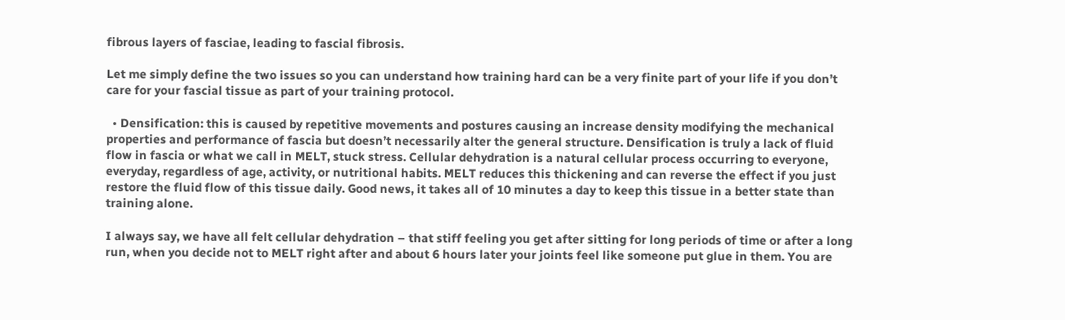fibrous layers of fasciae, leading to fascial fibrosis.

Let me simply define the two issues so you can understand how training hard can be a very finite part of your life if you don’t care for your fascial tissue as part of your training protocol.

  • Densification: this is caused by repetitive movements and postures causing an increase density modifying the mechanical properties and performance of fascia but doesn’t necessarily alter the general structure. Densification is truly a lack of fluid flow in fascia or what we call in MELT, stuck stress. Cellular dehydration is a natural cellular process occurring to everyone, everyday, regardless of age, activity, or nutritional habits. MELT reduces this thickening and can reverse the effect if you just restore the fluid flow of this tissue daily. Good news, it takes all of 10 minutes a day to keep this tissue in a better state than training alone.

I always say, we have all felt cellular dehydration – that stiff feeling you get after sitting for long periods of time or after a long run, when you decide not to MELT right after and about 6 hours later your joints feel like someone put glue in them. You are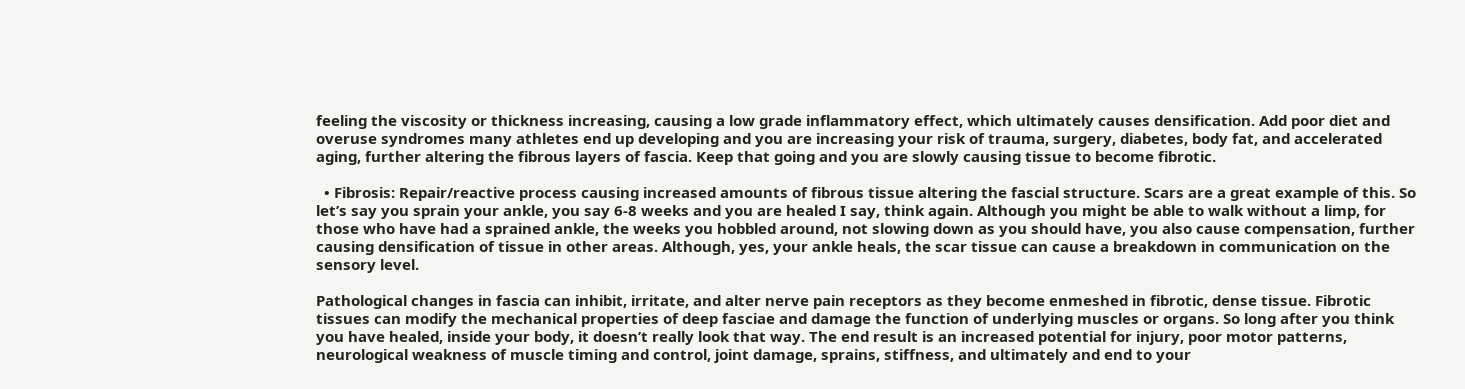feeling the viscosity or thickness increasing, causing a low grade inflammatory effect, which ultimately causes densification. Add poor diet and overuse syndromes many athletes end up developing and you are increasing your risk of trauma, surgery, diabetes, body fat, and accelerated aging, further altering the fibrous layers of fascia. Keep that going and you are slowly causing tissue to become fibrotic.

  • Fibrosis: Repair/reactive process causing increased amounts of fibrous tissue altering the fascial structure. Scars are a great example of this. So let’s say you sprain your ankle, you say 6-8 weeks and you are healed I say, think again. Although you might be able to walk without a limp, for those who have had a sprained ankle, the weeks you hobbled around, not slowing down as you should have, you also cause compensation, further causing densification of tissue in other areas. Although, yes, your ankle heals, the scar tissue can cause a breakdown in communication on the sensory level.

Pathological changes in fascia can inhibit, irritate, and alter nerve pain receptors as they become enmeshed in fibrotic, dense tissue. Fibrotic tissues can modify the mechanical properties of deep fasciae and damage the function of underlying muscles or organs. So long after you think you have healed, inside your body, it doesn’t really look that way. The end result is an increased potential for injury, poor motor patterns, neurological weakness of muscle timing and control, joint damage, sprains, stiffness, and ultimately and end to your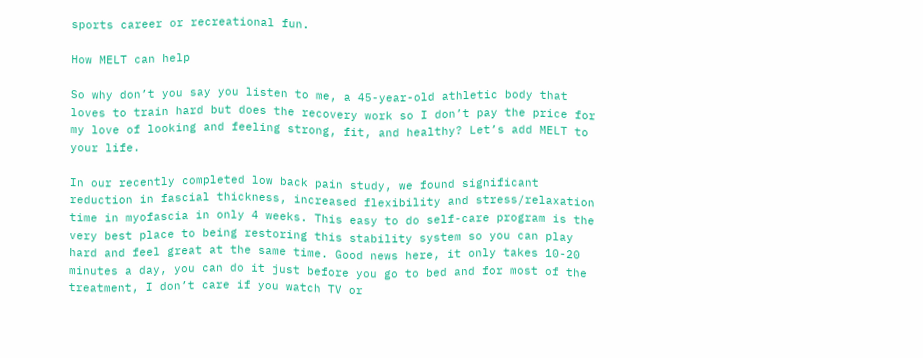sports career or recreational fun.

How MELT can help

So why don’t you say you listen to me, a 45-year-old athletic body that loves to train hard but does the recovery work so I don’t pay the price for my love of looking and feeling strong, fit, and healthy? Let’s add MELT to your life.

In our recently completed low back pain study, we found significant reduction in fascial thickness, increased flexibility and stress/relaxation time in myofascia in only 4 weeks. This easy to do self-care program is the very best place to being restoring this stability system so you can play hard and feel great at the same time. Good news here, it only takes 10-20 minutes a day, you can do it just before you go to bed and for most of the treatment, I don’t care if you watch TV or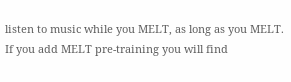listen to music while you MELT, as long as you MELT. If you add MELT pre-training you will find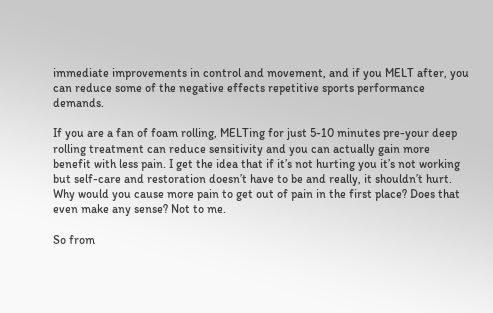immediate improvements in control and movement, and if you MELT after, you can reduce some of the negative effects repetitive sports performance demands.

If you are a fan of foam rolling, MELTing for just 5-10 minutes pre-your deep rolling treatment can reduce sensitivity and you can actually gain more benefit with less pain. I get the idea that if it’s not hurting you it’s not working but self-care and restoration doesn’t have to be and really, it shouldn’t hurt. Why would you cause more pain to get out of pain in the first place? Does that even make any sense? Not to me.

So from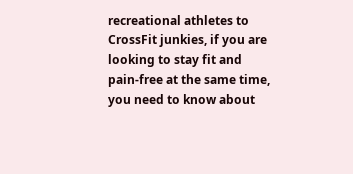recreational athletes to CrossFit junkies, if you are looking to stay fit and pain-free at the same time, you need to know about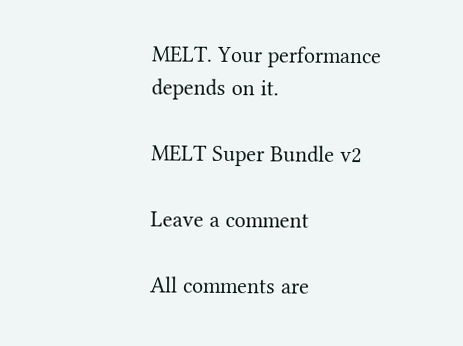MELT. Your performance depends on it.

MELT Super Bundle v2

Leave a comment

All comments are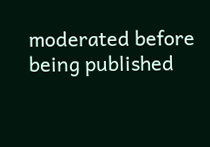moderated before being published